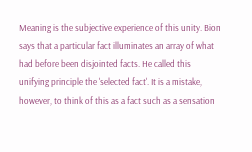Meaning is the subjective experience of this unity. Bion says that a particular fact illuminates an array of what had before been disjointed facts. He called this unifying principle the 'selected fact'. It is a mistake, however, to think of this as a fact such as a sensation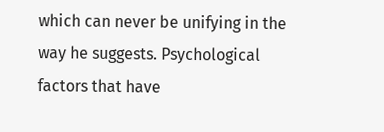which can never be unifying in the way he suggests. Psychological factors that have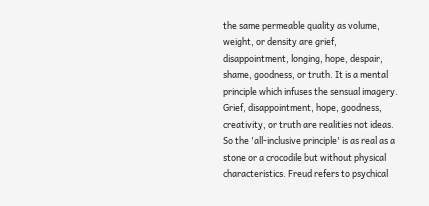the same permeable quality as volume, weight, or density are grief, disappointment, longing, hope, despair, shame, goodness, or truth. It is a mental principle which infuses the sensual imagery. Grief, disappointment, hope, goodness, creativity, or truth are realities not ideas. So the 'all-inclusive principle' is as real as a stone or a crocodile but without physical characteristics. Freud refers to psychical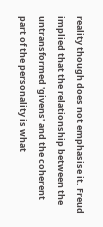reality though does not emphasise it. Freud implied that the relationship between the untransformed 'givens' and the coherent part of the personality is what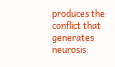produces the conflict that generates neurosis.